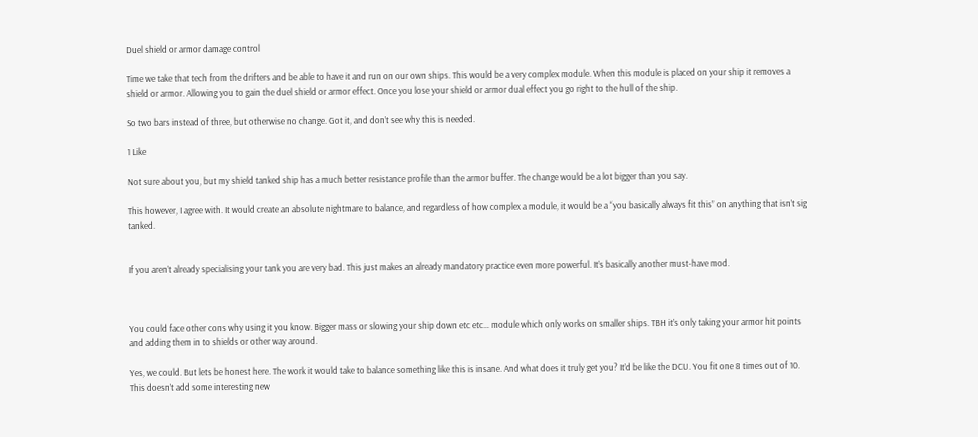Duel shield or armor damage control

Time we take that tech from the drifters and be able to have it and run on our own ships. This would be a very complex module. When this module is placed on your ship it removes a shield or armor. Allowing you to gain the duel shield or armor effect. Once you lose your shield or armor dual effect you go right to the hull of the ship.

So two bars instead of three, but otherwise no change. Got it, and don’t see why this is needed.

1 Like

Not sure about you, but my shield tanked ship has a much better resistance profile than the armor buffer. The change would be a lot bigger than you say.

This however, I agree with. It would create an absolute nightmare to balance, and regardless of how complex a module, it would be a “you basically always fit this” on anything that isn’t sig tanked.


If you aren’t already specialising your tank you are very bad. This just makes an already mandatory practice even more powerful. It’s basically another must-have mod.



You could face other cons why using it you know. Bigger mass or slowing your ship down etc etc… module which only works on smaller ships. TBH it’s only taking your armor hit points and adding them in to shields or other way around.

Yes, we could. But lets be honest here. The work it would take to balance something like this is insane. And what does it truly get you? It’d be like the DCU. You fit one 8 times out of 10. This doesn’t add some interesting new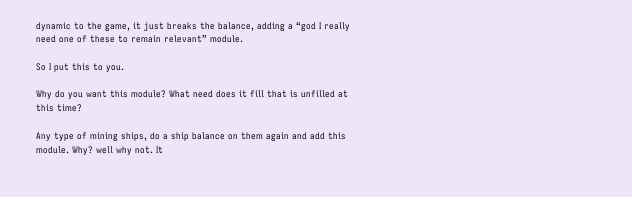dynamic to the game, it just breaks the balance, adding a “god I really need one of these to remain relevant” module.

So I put this to you.

Why do you want this module? What need does it fill that is unfilled at this time?

Any type of mining ships, do a ship balance on them again and add this module. Why? well why not. It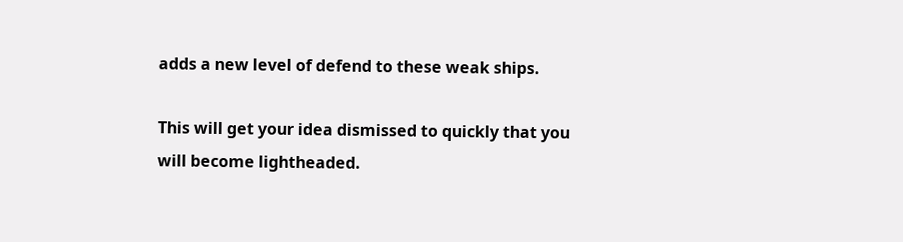adds a new level of defend to these weak ships.

This will get your idea dismissed to quickly that you will become lightheaded.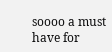soooo a must have for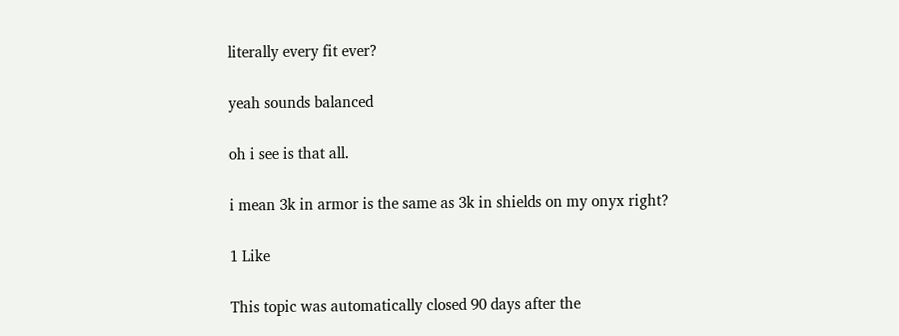literally every fit ever?

yeah sounds balanced

oh i see is that all.

i mean 3k in armor is the same as 3k in shields on my onyx right?

1 Like

This topic was automatically closed 90 days after the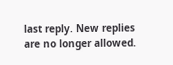last reply. New replies are no longer allowed.